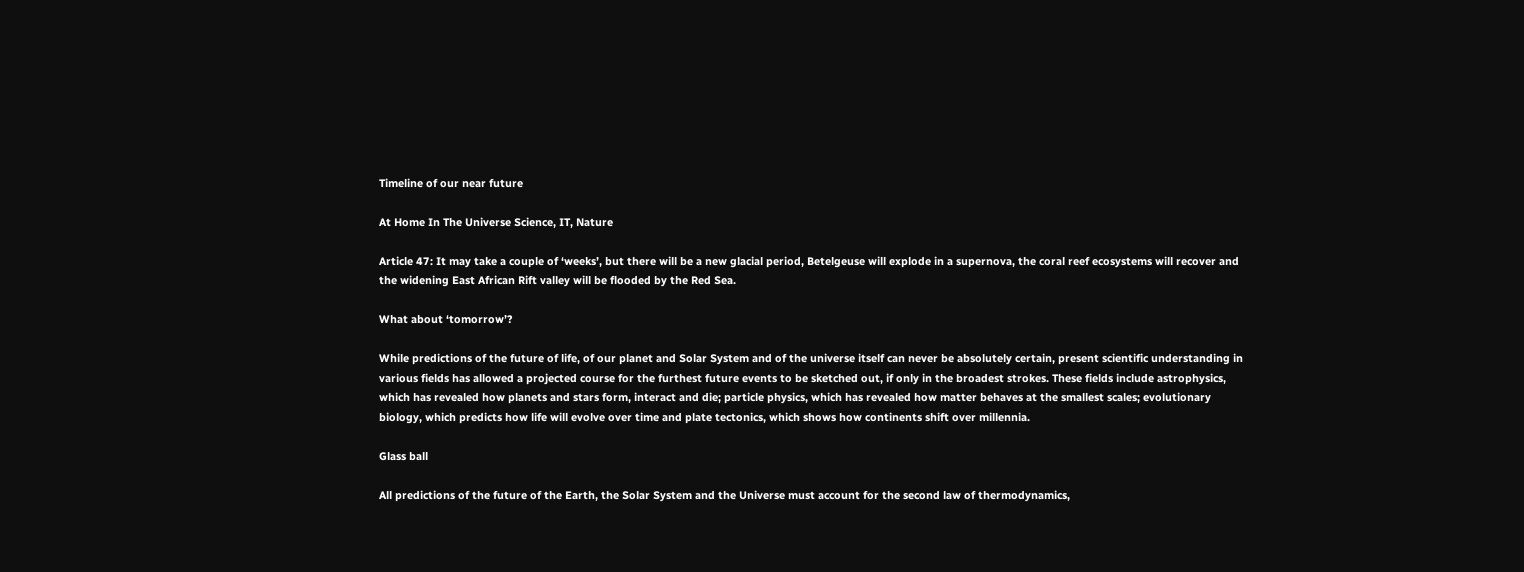Timeline of our near future

At Home In The Universe Science, IT, Nature

Article 47: It may take a couple of ‘weeks’, but there will be a new glacial period, Betelgeuse will explode in a supernova, the coral reef ecosystems will recover and the widening East African Rift valley will be flooded by the Red Sea.

What about ‘tomorrow’?

While predictions of the future of life, of our planet and Solar System and of the universe itself can never be absolutely certain, present scientific understanding in various fields has allowed a projected course for the furthest future events to be sketched out, if only in the broadest strokes. These fields include astrophysics, which has revealed how planets and stars form, interact and die; particle physics, which has revealed how matter behaves at the smallest scales; evolutionary biology, which predicts how life will evolve over time and plate tectonics, which shows how continents shift over millennia.

Glass ball

All predictions of the future of the Earth, the Solar System and the Universe must account for the second law of thermodynamics,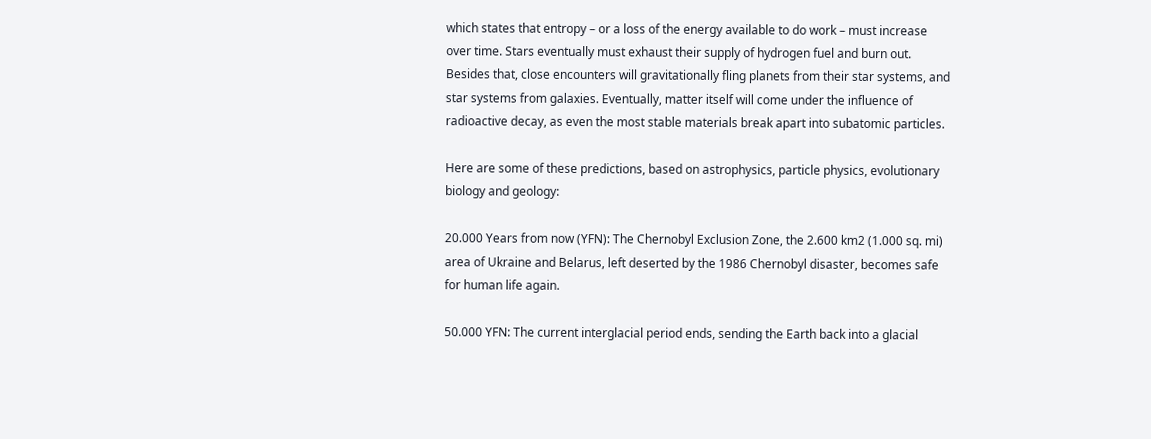which states that entropy – or a loss of the energy available to do work – must increase over time. Stars eventually must exhaust their supply of hydrogen fuel and burn out. Besides that, close encounters will gravitationally fling planets from their star systems, and star systems from galaxies. Eventually, matter itself will come under the influence of radioactive decay, as even the most stable materials break apart into subatomic particles.

Here are some of these predictions, based on astrophysics, particle physics, evolutionary biology and geology:

20.000 Years from now (YFN): The Chernobyl Exclusion Zone, the 2.600 km2 (1.000 sq. mi) area of Ukraine and Belarus, left deserted by the 1986 Chernobyl disaster, becomes safe for human life again.

50.000 YFN: The current interglacial period ends, sending the Earth back into a glacial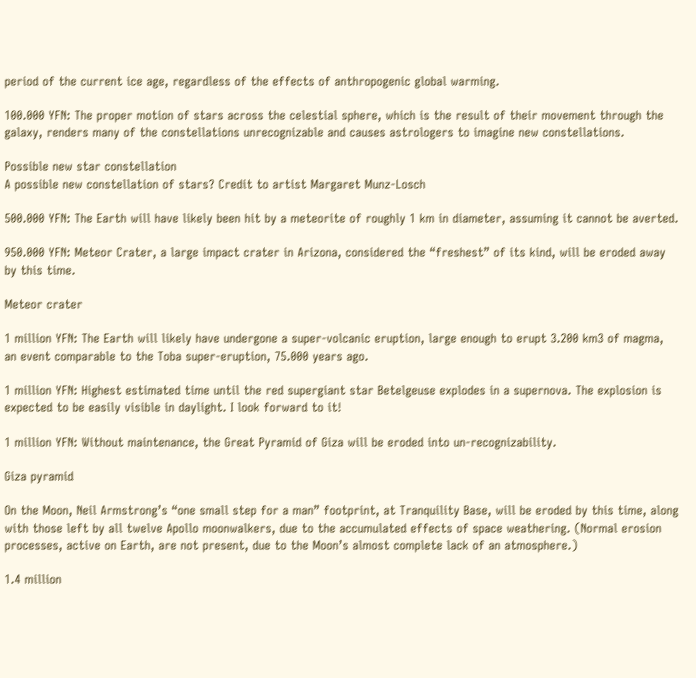period of the current ice age, regardless of the effects of anthropogenic global warming.

100.000 YFN: The proper motion of stars across the celestial sphere, which is the result of their movement through the galaxy, renders many of the constellations unrecognizable and causes astrologers to imagine new constellations.

Possible new star constellation
A possible new constellation of stars? Credit to artist Margaret Munz-Losch

500.000 YFN: The Earth will have likely been hit by a meteorite of roughly 1 km in diameter, assuming it cannot be averted.

950.000 YFN: Meteor Crater, a large impact crater in Arizona, considered the “freshest” of its kind, will be eroded away by this time.

Meteor crater

1 million YFN: The Earth will likely have undergone a super-volcanic eruption, large enough to erupt 3.200 km3 of magma, an event comparable to the Toba super-eruption, 75.000 years ago.

1 million YFN: Highest estimated time until the red supergiant star Betelgeuse explodes in a supernova. The explosion is expected to be easily visible in daylight. I look forward to it!

1 million YFN: Without maintenance, the Great Pyramid of Giza will be eroded into un-recognizability.

Giza pyramid

On the Moon, Neil Armstrong’s “one small step for a man” footprint, at Tranquility Base, will be eroded by this time, along with those left by all twelve Apollo moonwalkers, due to the accumulated effects of space weathering. (Normal erosion processes, active on Earth, are not present, due to the Moon’s almost complete lack of an atmosphere.)

1.4 million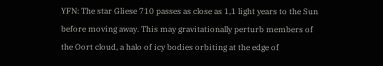YFN: The star Gliese 710 passes as close as 1,1 light years to the Sun before moving away. This may gravitationally perturb members of the Oort cloud, a halo of icy bodies orbiting at the edge of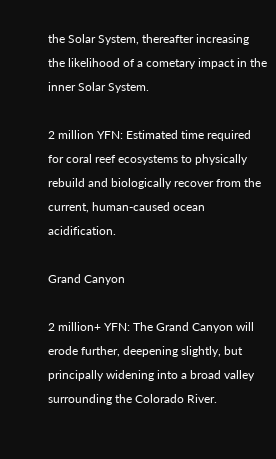the Solar System, thereafter increasing the likelihood of a cometary impact in the inner Solar System.

2 million YFN: Estimated time required for coral reef ecosystems to physically rebuild and biologically recover from the current, human-caused ocean acidification.

Grand Canyon

2 million+ YFN: The Grand Canyon will erode further, deepening slightly, but principally widening into a broad valley surrounding the Colorado River.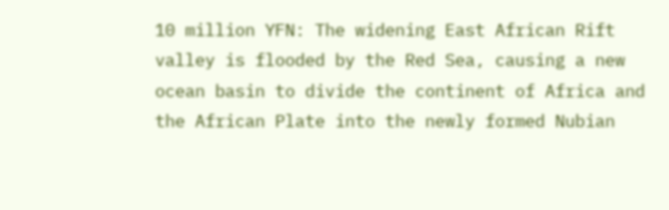10 million YFN: The widening East African Rift valley is flooded by the Red Sea, causing a new ocean basin to divide the continent of Africa and the African Plate into the newly formed Nubian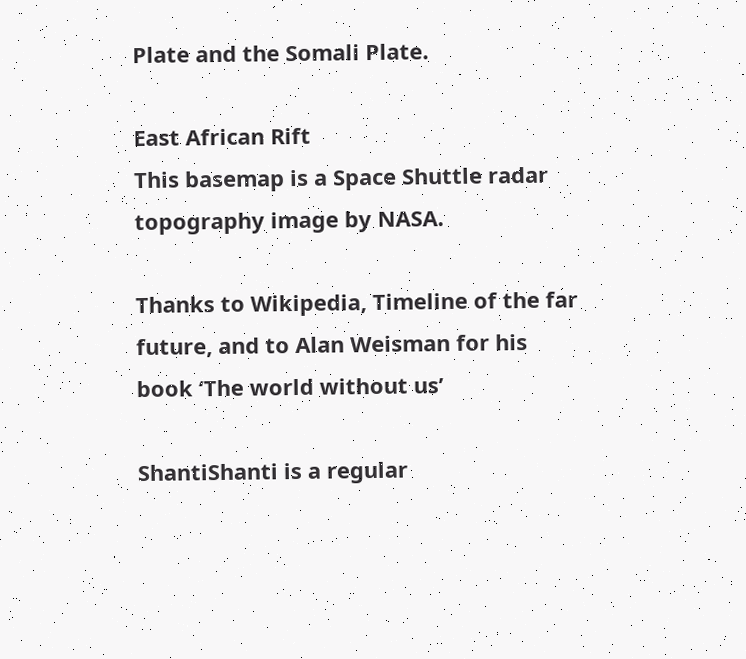Plate and the Somali Plate.

East African Rift
This basemap is a Space Shuttle radar topography image by NASA.

Thanks to Wikipedia, Timeline of the far future, and to Alan Weisman for his book ‘The world without us’

ShantiShanti is a regular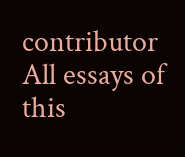contributor
All essays of this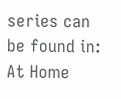series can be found in: At Home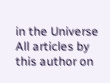in the Universe
All articles by this author on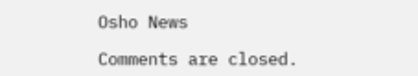Osho News

Comments are closed.